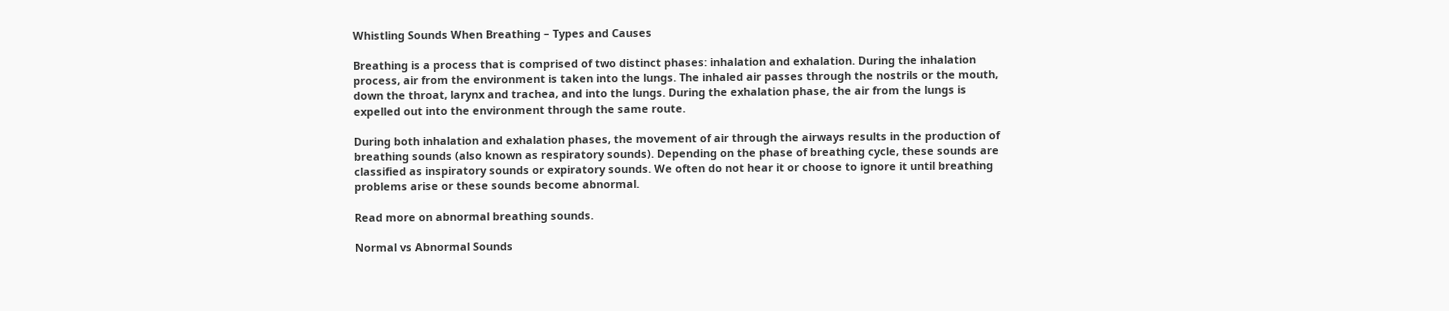Whistling Sounds When Breathing – Types and Causes

Breathing is a process that is comprised of two distinct phases: inhalation and exhalation. During the inhalation process, air from the environment is taken into the lungs. The inhaled air passes through the nostrils or the mouth, down the throat, larynx and trachea, and into the lungs. During the exhalation phase, the air from the lungs is expelled out into the environment through the same route.

During both inhalation and exhalation phases, the movement of air through the airways results in the production of breathing sounds (also known as respiratory sounds). Depending on the phase of breathing cycle, these sounds are classified as inspiratory sounds or expiratory sounds. We often do not hear it or choose to ignore it until breathing problems arise or these sounds become abnormal.

Read more on abnormal breathing sounds.

Normal vs Abnormal Sounds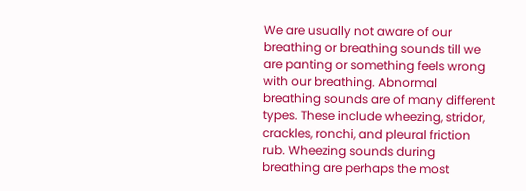We are usually not aware of our breathing or breathing sounds till we are panting or something feels wrong with our breathing. Abnormal breathing sounds are of many different types. These include wheezing, stridor, crackles, ronchi, and pleural friction rub. Wheezing sounds during breathing are perhaps the most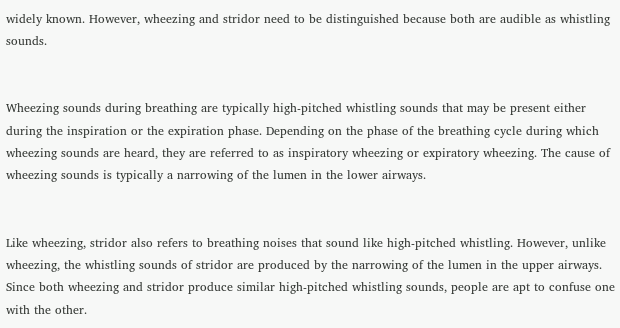widely known. However, wheezing and stridor need to be distinguished because both are audible as whistling sounds.


Wheezing sounds during breathing are typically high-pitched whistling sounds that may be present either during the inspiration or the expiration phase. Depending on the phase of the breathing cycle during which wheezing sounds are heard, they are referred to as inspiratory wheezing or expiratory wheezing. The cause of wheezing sounds is typically a narrowing of the lumen in the lower airways.


Like wheezing, stridor also refers to breathing noises that sound like high-pitched whistling. However, unlike wheezing, the whistling sounds of stridor are produced by the narrowing of the lumen in the upper airways.
Since both wheezing and stridor produce similar high-pitched whistling sounds, people are apt to confuse one with the other.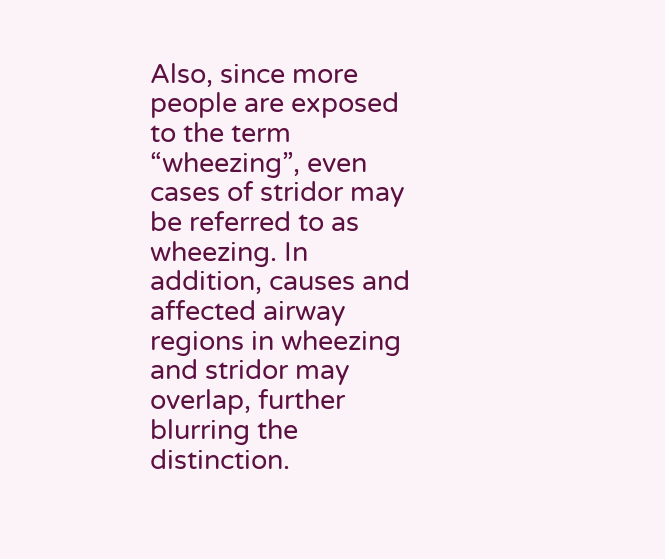Also, since more people are exposed to the term “wheezing”, even cases of stridor may be referred to as wheezing. In addition, causes and affected airway regions in wheezing and stridor may overlap, further blurring the distinction.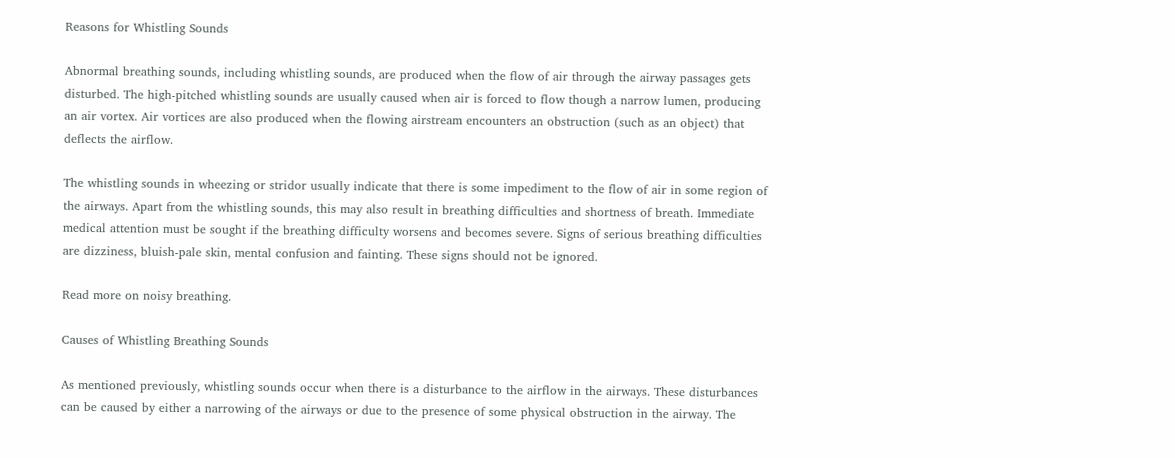Reasons for Whistling Sounds

Abnormal breathing sounds, including whistling sounds, are produced when the flow of air through the airway passages gets disturbed. The high-pitched whistling sounds are usually caused when air is forced to flow though a narrow lumen, producing an air vortex. Air vortices are also produced when the flowing airstream encounters an obstruction (such as an object) that deflects the airflow.

The whistling sounds in wheezing or stridor usually indicate that there is some impediment to the flow of air in some region of the airways. Apart from the whistling sounds, this may also result in breathing difficulties and shortness of breath. Immediate medical attention must be sought if the breathing difficulty worsens and becomes severe. Signs of serious breathing difficulties are dizziness, bluish-pale skin, mental confusion and fainting. These signs should not be ignored.

Read more on noisy breathing.

Causes of Whistling Breathing Sounds

As mentioned previously, whistling sounds occur when there is a disturbance to the airflow in the airways. These disturbances can be caused by either a narrowing of the airways or due to the presence of some physical obstruction in the airway. The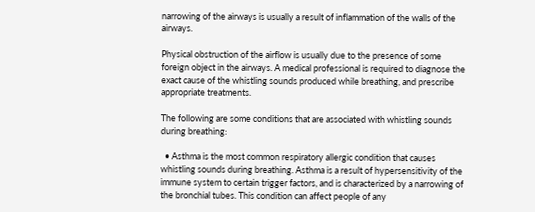narrowing of the airways is usually a result of inflammation of the walls of the airways.

Physical obstruction of the airflow is usually due to the presence of some foreign object in the airways. A medical professional is required to diagnose the exact cause of the whistling sounds produced while breathing, and prescribe appropriate treatments.

The following are some conditions that are associated with whistling sounds during breathing:

  • Asthma is the most common respiratory allergic condition that causes whistling sounds during breathing. Asthma is a result of hypersensitivity of the immune system to certain trigger factors, and is characterized by a narrowing of the bronchial tubes. This condition can affect people of any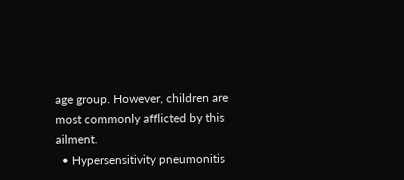age group. However, children are most commonly afflicted by this ailment.
  • Hypersensitivity pneumonitis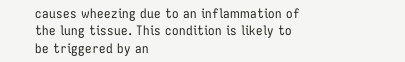causes wheezing due to an inflammation of the lung tissue. This condition is likely to be triggered by an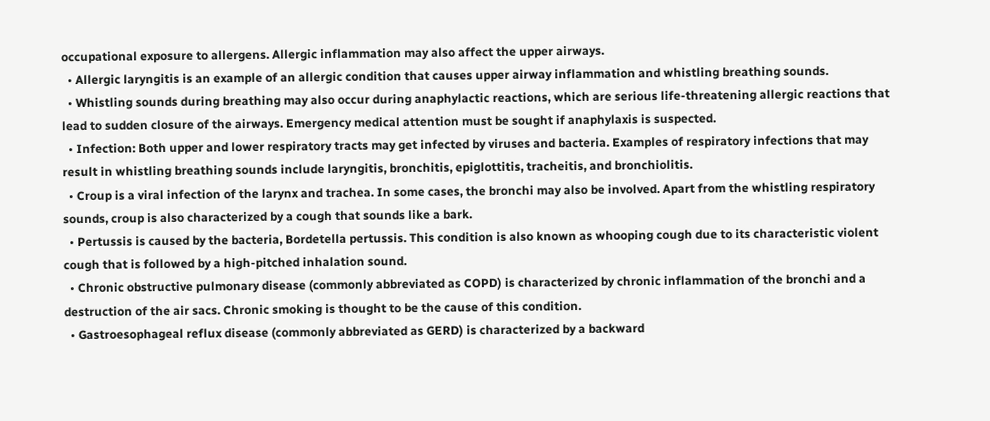occupational exposure to allergens. Allergic inflammation may also affect the upper airways.
  • Allergic laryngitis is an example of an allergic condition that causes upper airway inflammation and whistling breathing sounds.
  • Whistling sounds during breathing may also occur during anaphylactic reactions, which are serious life-threatening allergic reactions that lead to sudden closure of the airways. Emergency medical attention must be sought if anaphylaxis is suspected.
  • Infection: Both upper and lower respiratory tracts may get infected by viruses and bacteria. Examples of respiratory infections that may result in whistling breathing sounds include laryngitis, bronchitis, epiglottitis, tracheitis, and bronchiolitis.
  • Croup is a viral infection of the larynx and trachea. In some cases, the bronchi may also be involved. Apart from the whistling respiratory sounds, croup is also characterized by a cough that sounds like a bark.
  • Pertussis is caused by the bacteria, Bordetella pertussis. This condition is also known as whooping cough due to its characteristic violent cough that is followed by a high-pitched inhalation sound.
  • Chronic obstructive pulmonary disease (commonly abbreviated as COPD) is characterized by chronic inflammation of the bronchi and a destruction of the air sacs. Chronic smoking is thought to be the cause of this condition.
  • Gastroesophageal reflux disease (commonly abbreviated as GERD) is characterized by a backward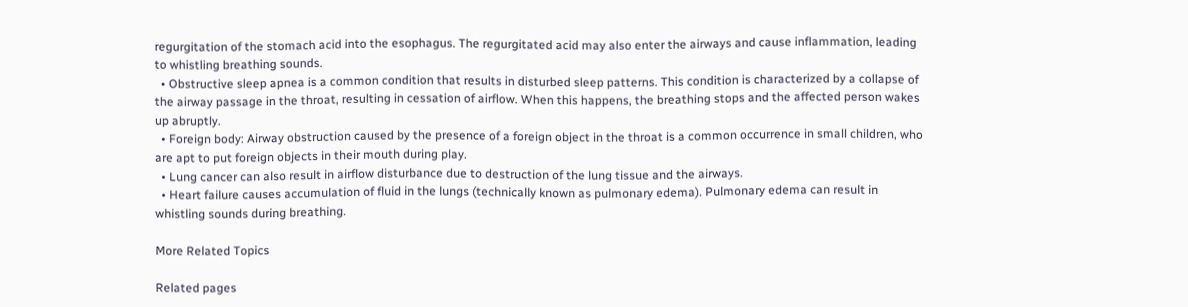regurgitation of the stomach acid into the esophagus. The regurgitated acid may also enter the airways and cause inflammation, leading to whistling breathing sounds.
  • Obstructive sleep apnea is a common condition that results in disturbed sleep patterns. This condition is characterized by a collapse of the airway passage in the throat, resulting in cessation of airflow. When this happens, the breathing stops and the affected person wakes up abruptly.
  • Foreign body: Airway obstruction caused by the presence of a foreign object in the throat is a common occurrence in small children, who are apt to put foreign objects in their mouth during play.
  • Lung cancer can also result in airflow disturbance due to destruction of the lung tissue and the airways.
  • Heart failure causes accumulation of fluid in the lungs (technically known as pulmonary edema). Pulmonary edema can result in whistling sounds during breathing.

More Related Topics

Related pages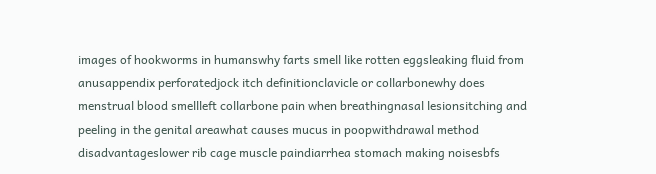images of hookworms in humanswhy farts smell like rotten eggsleaking fluid from anusappendix perforatedjock itch definitionclavicle or collarbonewhy does menstrual blood smellleft collarbone pain when breathingnasal lesionsitching and peeling in the genital areawhat causes mucus in poopwithdrawal method disadvantageslower rib cage muscle paindiarrhea stomach making noisesbfs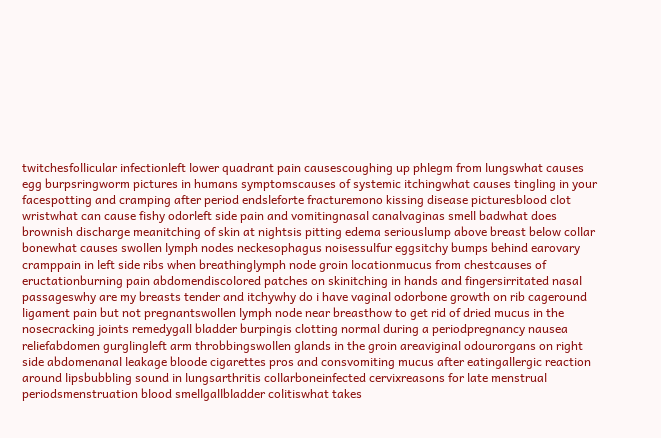twitchesfollicular infectionleft lower quadrant pain causescoughing up phlegm from lungswhat causes egg burpsringworm pictures in humans symptomscauses of systemic itchingwhat causes tingling in your facespotting and cramping after period endsleforte fracturemono kissing disease picturesblood clot wristwhat can cause fishy odorleft side pain and vomitingnasal canalvaginas smell badwhat does brownish discharge meanitching of skin at nightsis pitting edema seriouslump above breast below collar bonewhat causes swollen lymph nodes neckesophagus noisessulfur eggsitchy bumps behind earovary cramppain in left side ribs when breathinglymph node groin locationmucus from chestcauses of eructationburning pain abdomendiscolored patches on skinitching in hands and fingersirritated nasal passageswhy are my breasts tender and itchywhy do i have vaginal odorbone growth on rib cageround ligament pain but not pregnantswollen lymph node near breasthow to get rid of dried mucus in the nosecracking joints remedygall bladder burpingis clotting normal during a periodpregnancy nausea reliefabdomen gurglingleft arm throbbingswollen glands in the groin areaviginal odourorgans on right side abdomenanal leakage bloode cigarettes pros and consvomiting mucus after eatingallergic reaction around lipsbubbling sound in lungsarthritis collarboneinfected cervixreasons for late menstrual periodsmenstruation blood smellgallbladder colitiswhat takes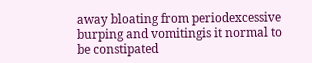away bloating from periodexcessive burping and vomitingis it normal to be constipated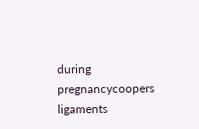during pregnancycoopers ligaments